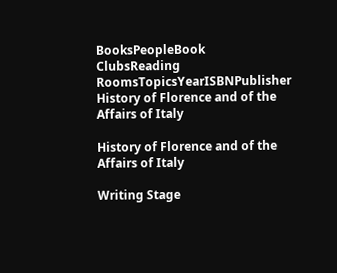BooksPeopleBook ClubsReading RoomsTopicsYearISBNPublisher
History of Florence and of the Affairs of Italy

History of Florence and of the Affairs of Italy

Writing Stage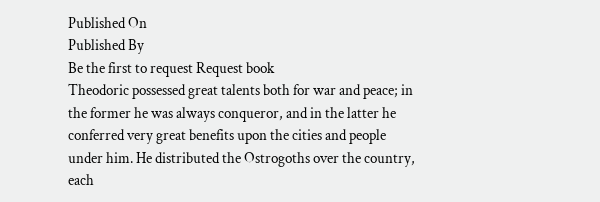Published On
Published By
Be the first to request Request book
Theodoric possessed great talents both for war and peace; in the former he was always conqueror, and in the latter he conferred very great benefits upon the cities and people under him. He distributed the Ostrogoths over the country, each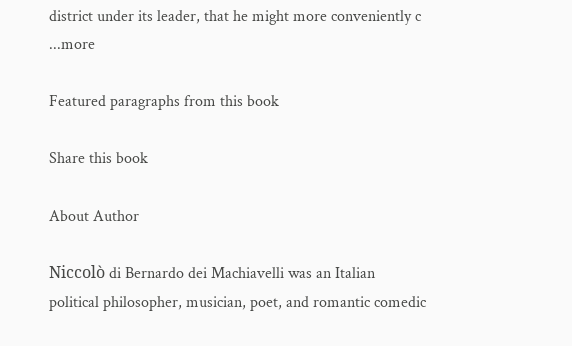district under its leader, that he might more conveniently c ...more

Featured paragraphs from this book

Share this book

About Author

Niccolò di Bernardo dei Machiavelli was an Italian political philosopher, musician, poet, and romantic comedic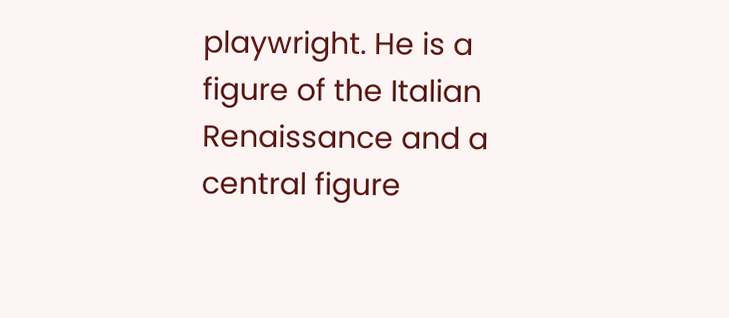playwright. He is a figure of the Italian Renaissance and a central figure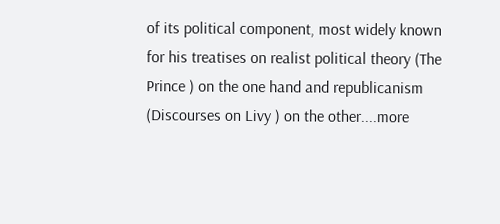of its political component, most widely known for his treatises on realist political theory (The Prince ) on the one hand and republicanism (Discourses on Livy ) on the other....more